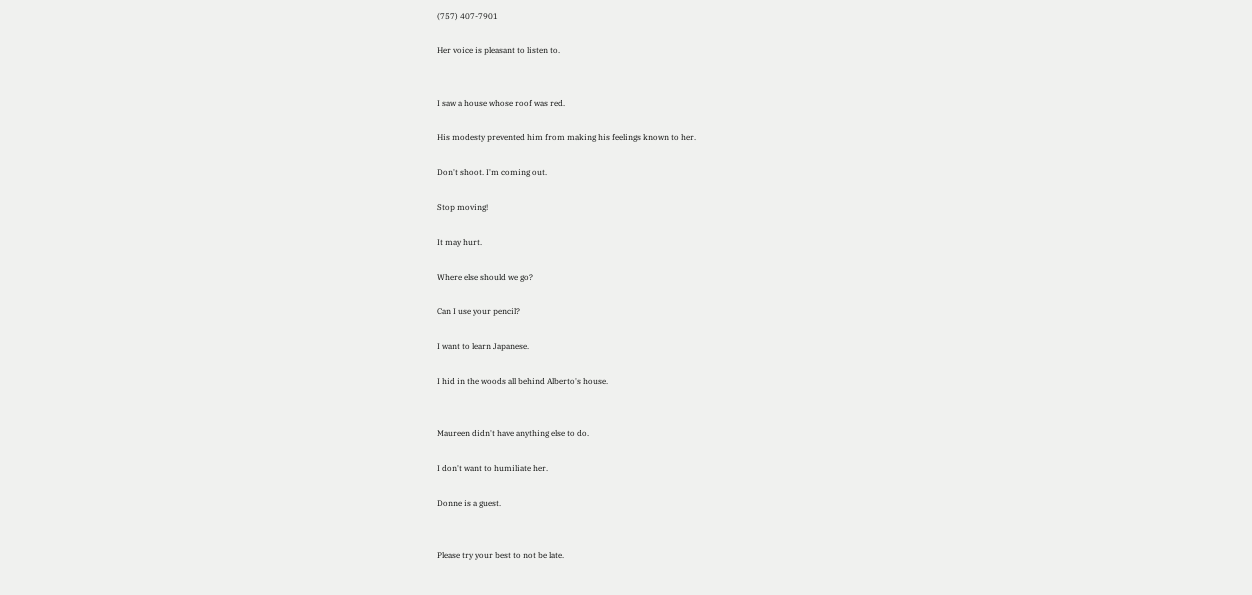(757) 407-7901

Her voice is pleasant to listen to.


I saw a house whose roof was red.

His modesty prevented him from making his feelings known to her.

Don't shoot. I'm coming out.

Stop moving!

It may hurt.

Where else should we go?

Can I use your pencil?

I want to learn Japanese.

I hid in the woods all behind Alberto's house.


Maureen didn't have anything else to do.

I don't want to humiliate her.

Donne is a guest.


Please try your best to not be late.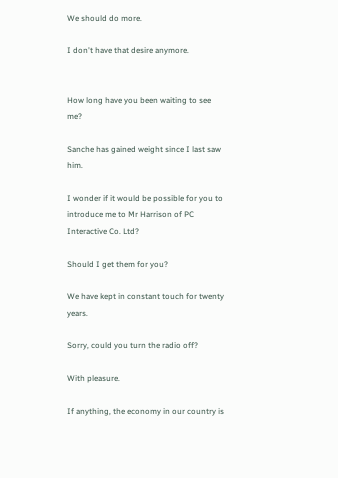We should do more.

I don't have that desire anymore.


How long have you been waiting to see me?

Sanche has gained weight since I last saw him.

I wonder if it would be possible for you to introduce me to Mr Harrison of PC Interactive Co. Ltd?

Should I get them for you?

We have kept in constant touch for twenty years.

Sorry, could you turn the radio off?

With pleasure.

If anything, the economy in our country is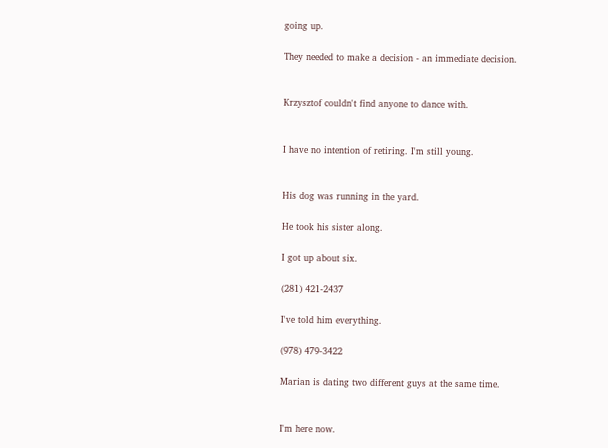going up.

They needed to make a decision - an immediate decision.


Krzysztof couldn't find anyone to dance with.


I have no intention of retiring. I'm still young.


His dog was running in the yard.

He took his sister along.

I got up about six.

(281) 421-2437

I've told him everything.

(978) 479-3422

Marian is dating two different guys at the same time.


I'm here now.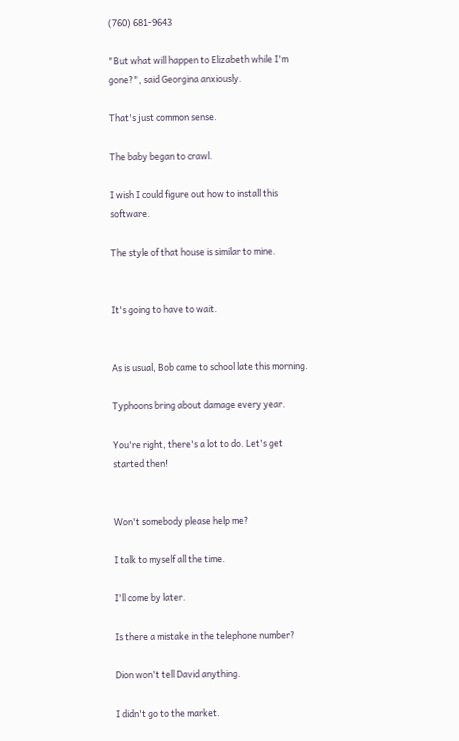(760) 681-9643

"But what will happen to Elizabeth while I'm gone?", said Georgina anxiously.

That's just common sense.

The baby began to crawl.

I wish I could figure out how to install this software.

The style of that house is similar to mine.


It's going to have to wait.


As is usual, Bob came to school late this morning.

Typhoons bring about damage every year.

You're right, there's a lot to do. Let's get started then!


Won't somebody please help me?

I talk to myself all the time.

I'll come by later.

Is there a mistake in the telephone number?

Dion won't tell David anything.

I didn't go to the market.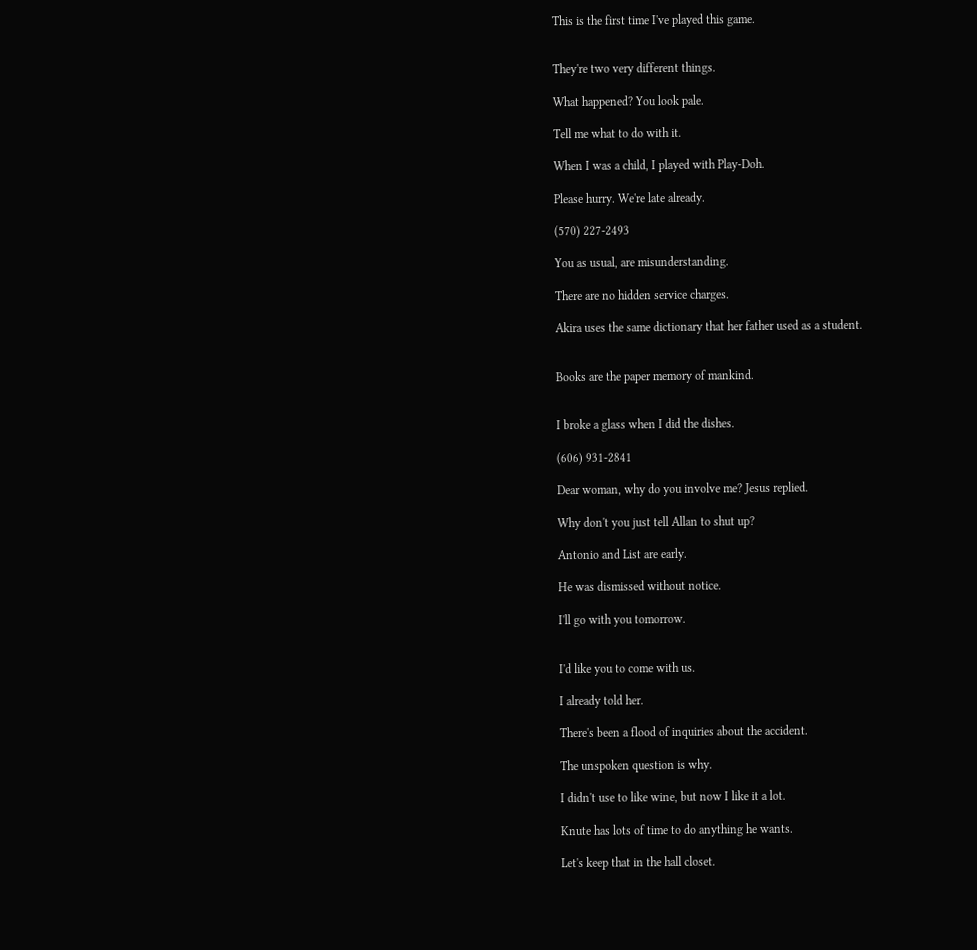This is the first time I've played this game.


They're two very different things.

What happened? You look pale.

Tell me what to do with it.

When I was a child, I played with Play-Doh.

Please hurry. We're late already.

(570) 227-2493

You as usual, are misunderstanding.

There are no hidden service charges.

Akira uses the same dictionary that her father used as a student.


Books are the paper memory of mankind.


I broke a glass when I did the dishes.

(606) 931-2841

Dear woman, why do you involve me? Jesus replied.

Why don't you just tell Allan to shut up?

Antonio and List are early.

He was dismissed without notice.

I'll go with you tomorrow.


I'd like you to come with us.

I already told her.

There's been a flood of inquiries about the accident.

The unspoken question is why.

I didn't use to like wine, but now I like it a lot.

Knute has lots of time to do anything he wants.

Let's keep that in the hall closet.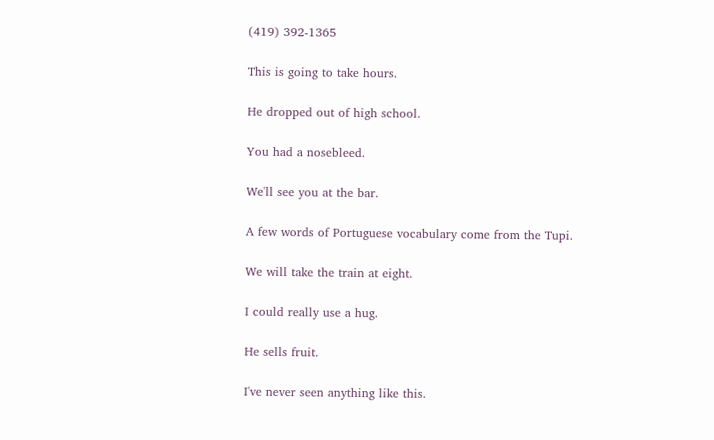(419) 392-1365

This is going to take hours.

He dropped out of high school.

You had a nosebleed.

We'll see you at the bar.

A few words of Portuguese vocabulary come from the Tupi.

We will take the train at eight.

I could really use a hug.

He sells fruit.

I've never seen anything like this.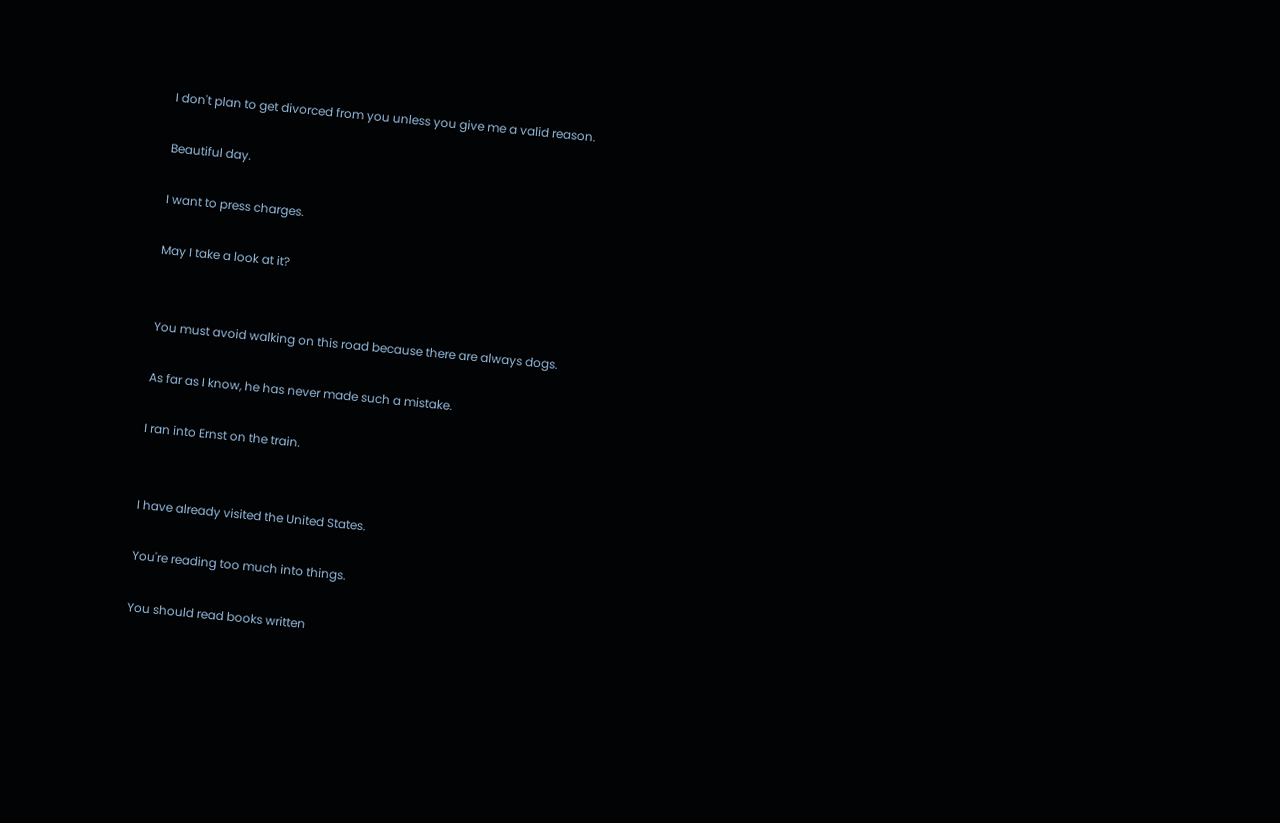I don't plan to get divorced from you unless you give me a valid reason.

Beautiful day.

I want to press charges.

May I take a look at it?


You must avoid walking on this road because there are always dogs.

As far as I know, he has never made such a mistake.

I ran into Ernst on the train.


I have already visited the United States.

You're reading too much into things.

You should read books written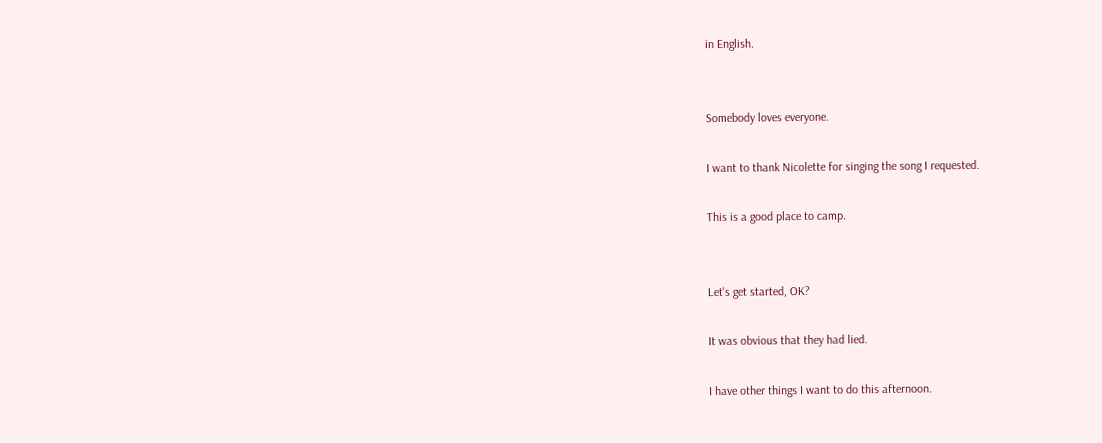in English.


Somebody loves everyone.

I want to thank Nicolette for singing the song I requested.

This is a good place to camp.


Let's get started, OK?

It was obvious that they had lied.

I have other things I want to do this afternoon.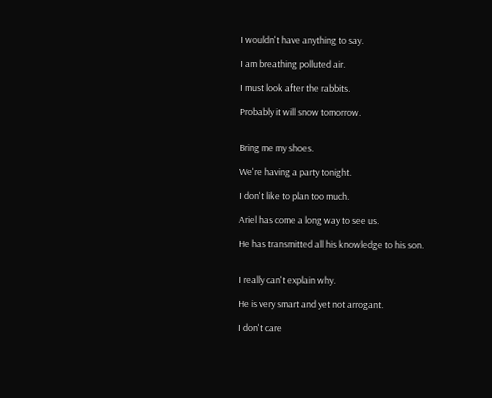I wouldn't have anything to say.

I am breathing polluted air.

I must look after the rabbits.

Probably it will snow tomorrow.


Bring me my shoes.

We're having a party tonight.

I don't like to plan too much.

Ariel has come a long way to see us.

He has transmitted all his knowledge to his son.


I really can't explain why.

He is very smart and yet not arrogant.

I don't care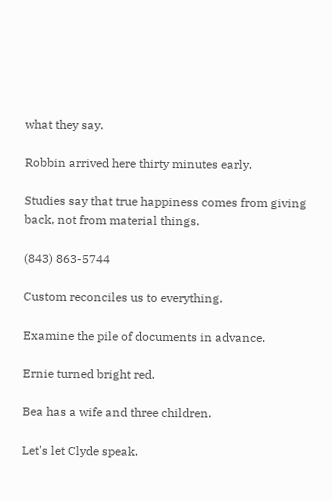what they say.

Robbin arrived here thirty minutes early.

Studies say that true happiness comes from giving back, not from material things.

(843) 863-5744

Custom reconciles us to everything.

Examine the pile of documents in advance.

Ernie turned bright red.

Bea has a wife and three children.

Let's let Clyde speak.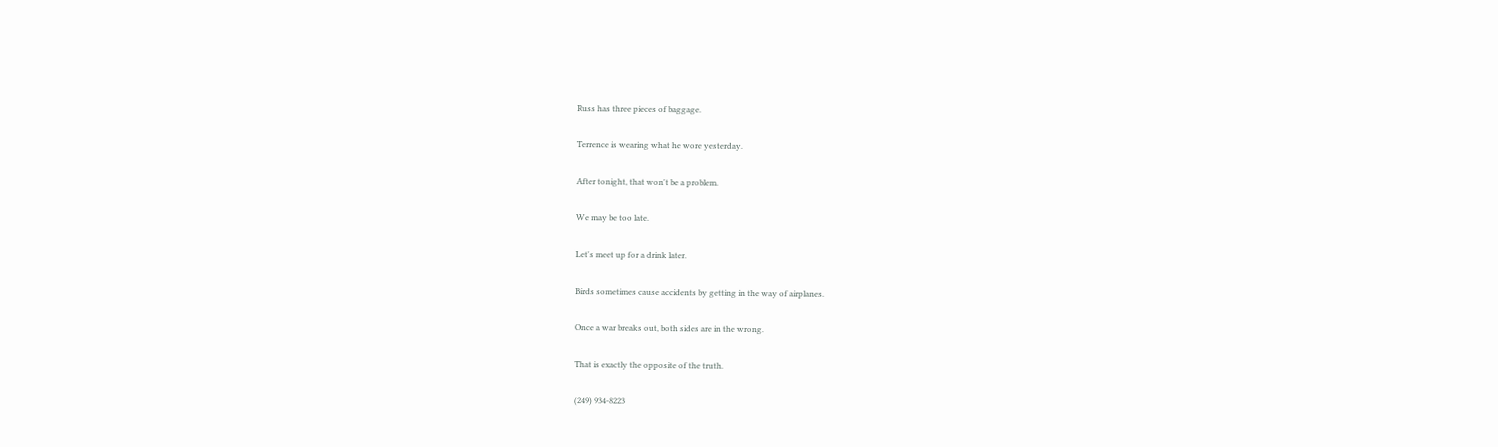Russ has three pieces of baggage.

Terrence is wearing what he wore yesterday.

After tonight, that won't be a problem.

We may be too late.

Let's meet up for a drink later.

Birds sometimes cause accidents by getting in the way of airplanes.

Once a war breaks out, both sides are in the wrong.

That is exactly the opposite of the truth.

(249) 934-8223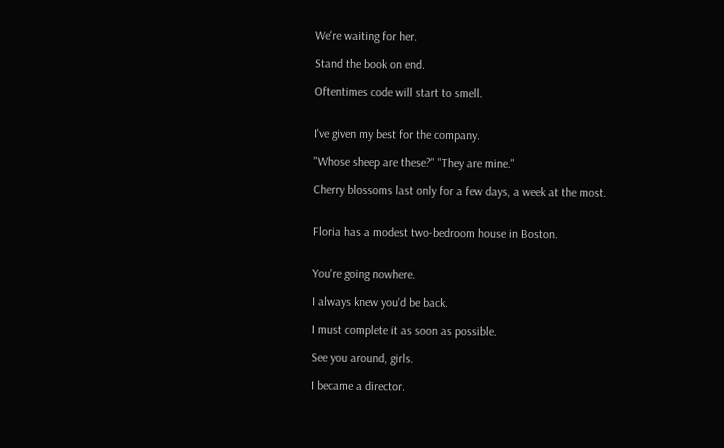We're waiting for her.

Stand the book on end.

Oftentimes code will start to smell.


I've given my best for the company.

"Whose sheep are these?" "They are mine."

Cherry blossoms last only for a few days, a week at the most.


Floria has a modest two-bedroom house in Boston.


You're going nowhere.

I always knew you'd be back.

I must complete it as soon as possible.

See you around, girls.

I became a director.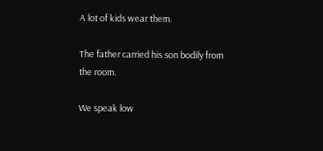A lot of kids wear them.

The father carried his son bodily from the room.

We speak low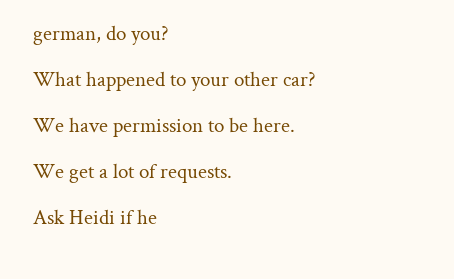german, do you?

What happened to your other car?

We have permission to be here.

We get a lot of requests.

Ask Heidi if he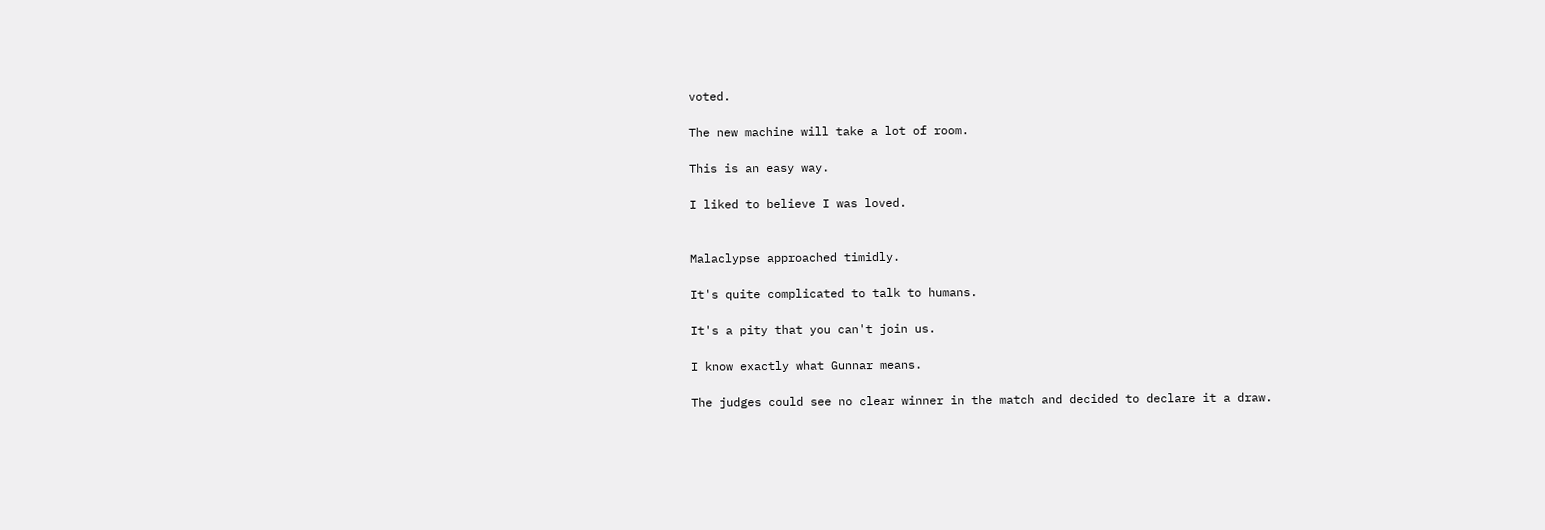voted.

The new machine will take a lot of room.

This is an easy way.

I liked to believe I was loved.


Malaclypse approached timidly.

It's quite complicated to talk to humans.

It's a pity that you can't join us.

I know exactly what Gunnar means.

The judges could see no clear winner in the match and decided to declare it a draw.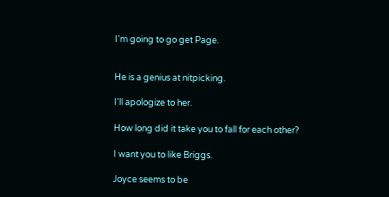I'm going to go get Page.


He is a genius at nitpicking.

I'll apologize to her.

How long did it take you to fall for each other?

I want you to like Briggs.

Joyce seems to be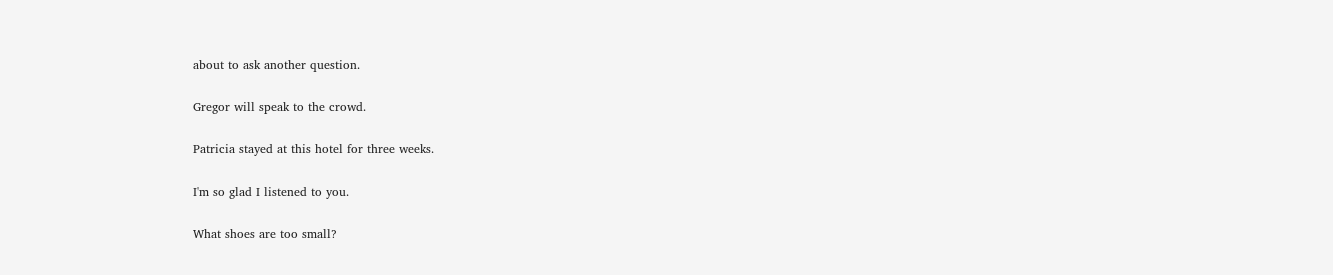about to ask another question.

Gregor will speak to the crowd.

Patricia stayed at this hotel for three weeks.

I'm so glad I listened to you.

What shoes are too small?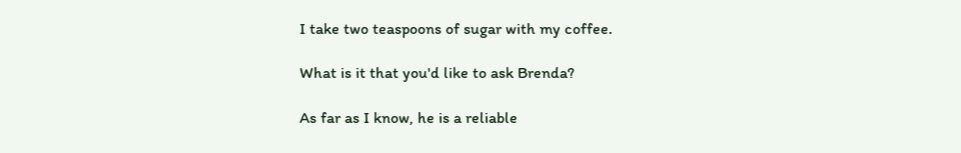I take two teaspoons of sugar with my coffee.

What is it that you'd like to ask Brenda?

As far as I know, he is a reliable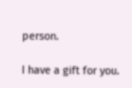person.

I have a gift for you.